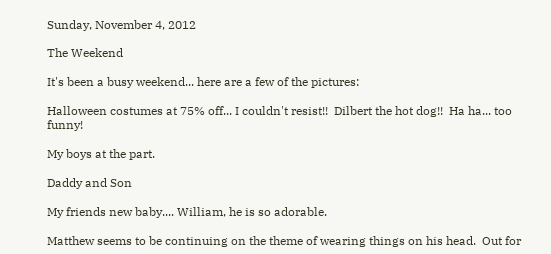Sunday, November 4, 2012

The Weekend

It's been a busy weekend... here are a few of the pictures:

Halloween costumes at 75% off... I couldn't resist!!  Dilbert the hot dog!!  Ha ha... too funny!

My boys at the part.

Daddy and Son

My friends new baby.... William, he is so adorable.

Matthew seems to be continuing on the theme of wearing things on his head.  Out for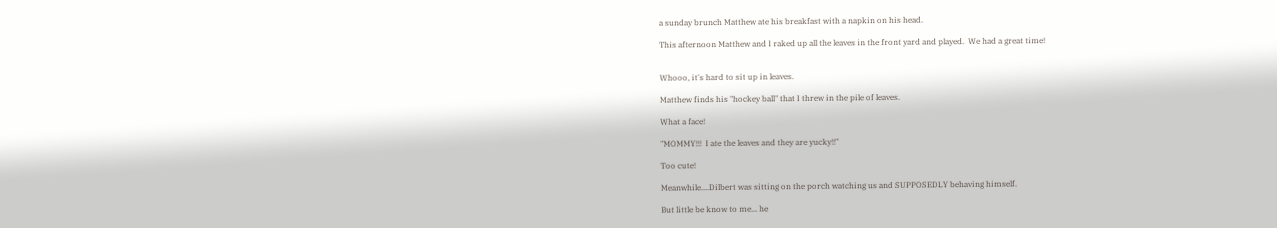a sunday brunch Matthew ate his breakfast with a napkin on his head.

This afternoon Matthew and I raked up all the leaves in the front yard and played.  We had a great time!


Whooo, it's hard to sit up in leaves.

Matthew finds his "hockey ball" that I threw in the pile of leaves.

What a face!

"MOMMY!!!  I ate the leaves and they are yucky!!"

Too cute!

Meanwhile....Dilbert was sitting on the porch watching us and SUPPOSEDLY behaving himself.

But little be know to me... he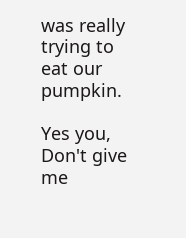was really trying to eat our pumpkin.

Yes you, Don't give me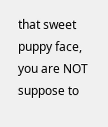that sweet puppy face,  you are NOT suppose to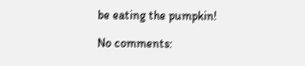be eating the pumpkin!

No comments: